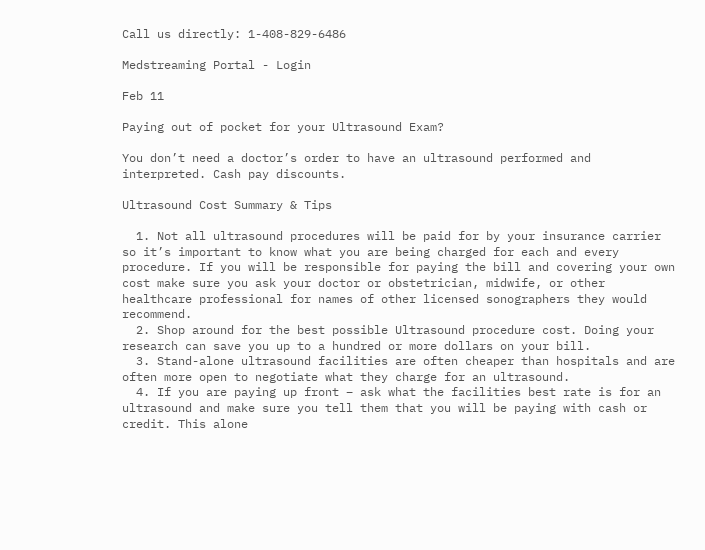Call us directly: 1-408-829-6486

Medstreaming Portal - Login

Feb 11

Paying out of pocket for your Ultrasound Exam?

You don’t need a doctor’s order to have an ultrasound performed and interpreted. Cash pay discounts.

Ultrasound Cost Summary & Tips

  1. Not all ultrasound procedures will be paid for by your insurance carrier so it’s important to know what you are being charged for each and every procedure. If you will be responsible for paying the bill and covering your own cost make sure you ask your doctor or obstetrician, midwife, or other healthcare professional for names of other licensed sonographers they would recommend.
  2. Shop around for the best possible Ultrasound procedure cost. Doing your research can save you up to a hundred or more dollars on your bill.
  3. Stand-alone ultrasound facilities are often cheaper than hospitals and are often more open to negotiate what they charge for an ultrasound.
  4. If you are paying up front – ask what the facilities best rate is for an ultrasound and make sure you tell them that you will be paying with cash or credit. This alone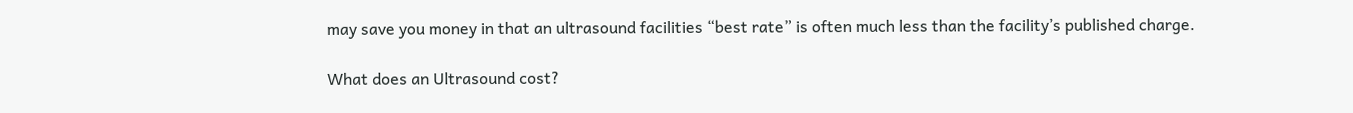may save you money in that an ultrasound facilities “best rate” is often much less than the facility’s published charge.

What does an Ultrasound cost?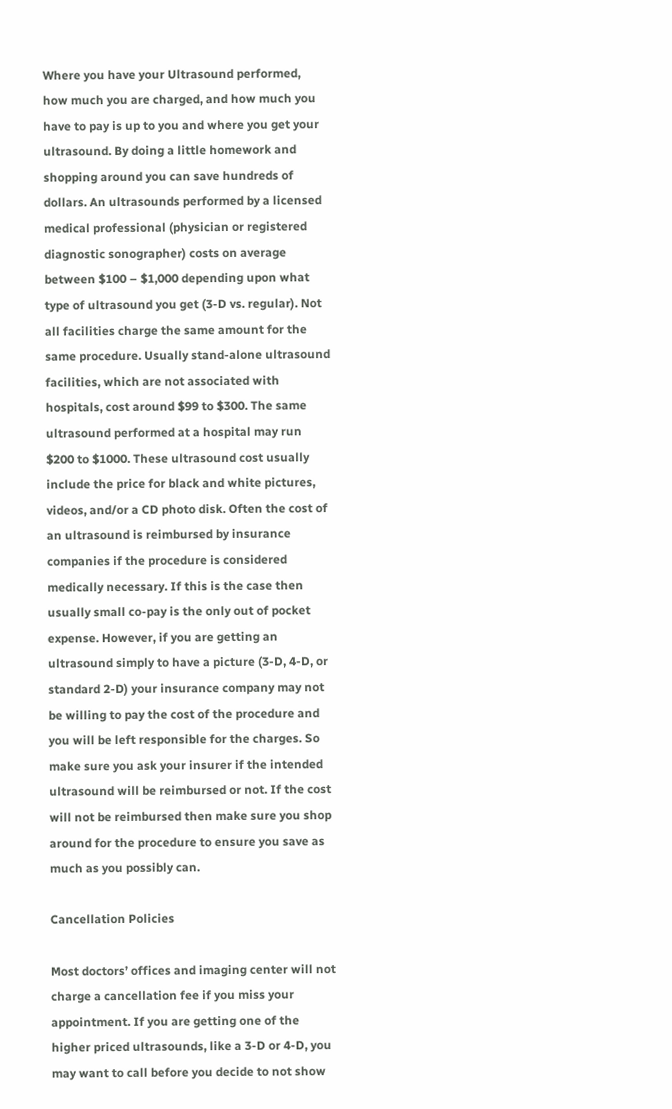Where you have your Ultrasound performed, how much you are charged, and how much you have to pay is up to you and where you get your ultrasound. By doing a little homework and shopping around you can save hundreds of dollars. An ultrasounds performed by a licensed medical professional (physician or registered diagnostic sonographer) costs on average between $100 – $1,000 depending upon what type of ultrasound you get (3-D vs. regular). Not all facilities charge the same amount for the same procedure. Usually stand-alone ultrasound facilities, which are not associated with hospitals, cost around $99 to $300. The same ultrasound performed at a hospital may run $200 to $1000. These ultrasound cost usually include the price for black and white pictures, videos, and/or a CD photo disk. Often the cost of an ultrasound is reimbursed by insurance companies if the procedure is considered medically necessary. If this is the case then usually small co-pay is the only out of pocket expense. However, if you are getting an ultrasound simply to have a picture (3-D, 4-D, or standard 2-D) your insurance company may not be willing to pay the cost of the procedure and you will be left responsible for the charges. So make sure you ask your insurer if the intended ultrasound will be reimbursed or not. If the cost will not be reimbursed then make sure you shop around for the procedure to ensure you save as much as you possibly can.

Cancellation Policies

Most doctors’ offices and imaging center will not charge a cancellation fee if you miss your appointment. If you are getting one of the higher priced ultrasounds, like a 3-D or 4-D, you may want to call before you decide to not show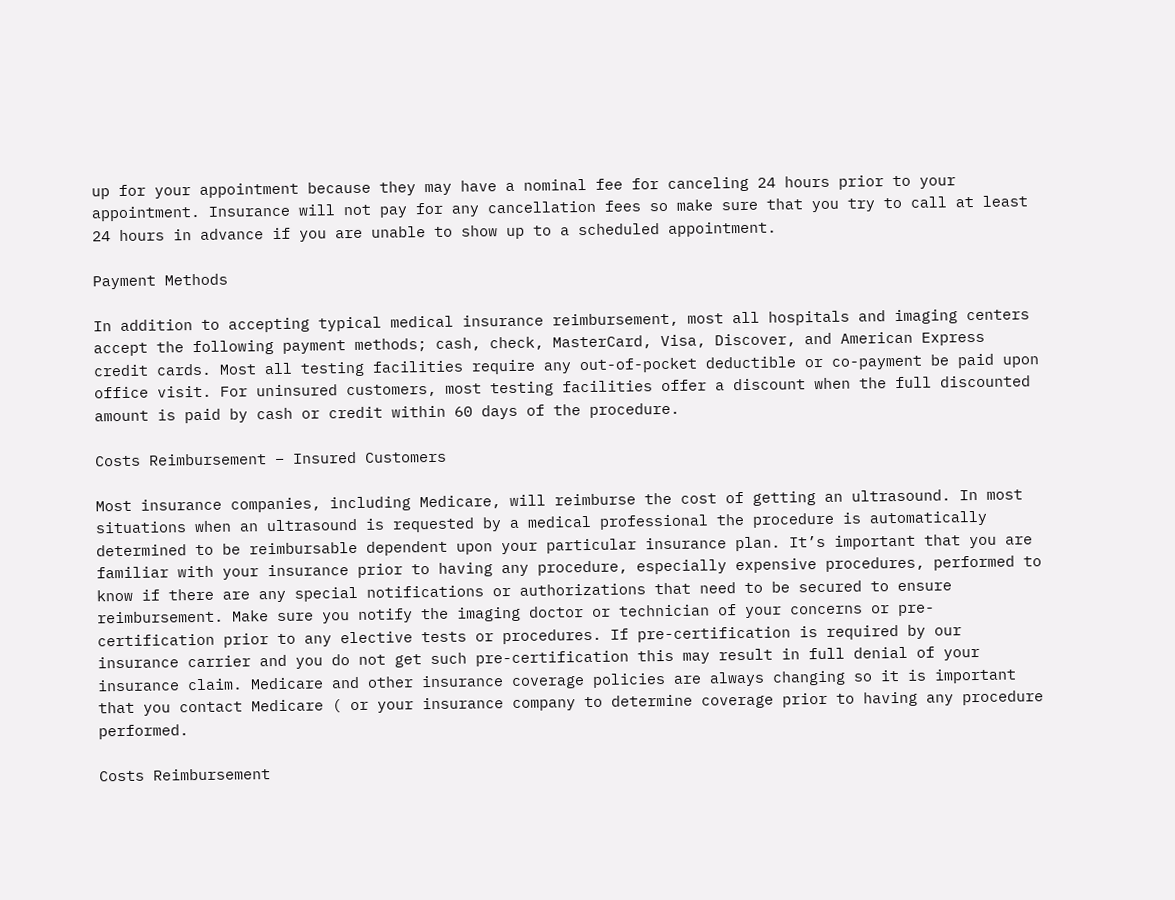up for your appointment because they may have a nominal fee for canceling 24 hours prior to your appointment. Insurance will not pay for any cancellation fees so make sure that you try to call at least 24 hours in advance if you are unable to show up to a scheduled appointment.

Payment Methods

In addition to accepting typical medical insurance reimbursement, most all hospitals and imaging centers accept the following payment methods; cash, check, MasterCard, Visa, Discover, and American Express credit cards. Most all testing facilities require any out-of-pocket deductible or co-payment be paid upon office visit. For uninsured customers, most testing facilities offer a discount when the full discounted amount is paid by cash or credit within 60 days of the procedure.

Costs Reimbursement – Insured Customers

Most insurance companies, including Medicare, will reimburse the cost of getting an ultrasound. In most situations when an ultrasound is requested by a medical professional the procedure is automatically determined to be reimbursable dependent upon your particular insurance plan. It’s important that you are familiar with your insurance prior to having any procedure, especially expensive procedures, performed to know if there are any special notifications or authorizations that need to be secured to ensure reimbursement. Make sure you notify the imaging doctor or technician of your concerns or pre-certification prior to any elective tests or procedures. If pre-certification is required by our insurance carrier and you do not get such pre-certification this may result in full denial of your insurance claim. Medicare and other insurance coverage policies are always changing so it is important that you contact Medicare ( or your insurance company to determine coverage prior to having any procedure performed.

Costs Reimbursement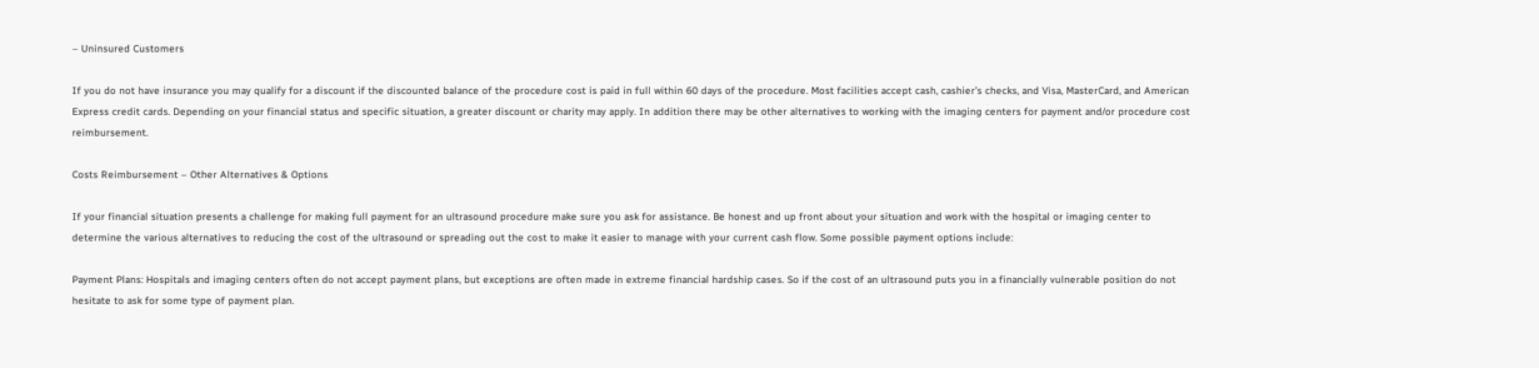– Uninsured Customers

If you do not have insurance you may qualify for a discount if the discounted balance of the procedure cost is paid in full within 60 days of the procedure. Most facilities accept cash, cashier’s checks, and Visa, MasterCard, and American Express credit cards. Depending on your financial status and specific situation, a greater discount or charity may apply. In addition there may be other alternatives to working with the imaging centers for payment and/or procedure cost reimbursement.

Costs Reimbursement – Other Alternatives & Options

If your financial situation presents a challenge for making full payment for an ultrasound procedure make sure you ask for assistance. Be honest and up front about your situation and work with the hospital or imaging center to determine the various alternatives to reducing the cost of the ultrasound or spreading out the cost to make it easier to manage with your current cash flow. Some possible payment options include:

Payment Plans: Hospitals and imaging centers often do not accept payment plans, but exceptions are often made in extreme financial hardship cases. So if the cost of an ultrasound puts you in a financially vulnerable position do not hesitate to ask for some type of payment plan.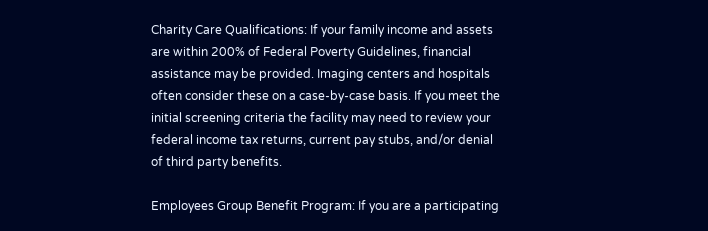Charity Care Qualifications: If your family income and assets are within 200% of Federal Poverty Guidelines, financial assistance may be provided. Imaging centers and hospitals often consider these on a case-by-case basis. If you meet the initial screening criteria the facility may need to review your federal income tax returns, current pay stubs, and/or denial of third party benefits.

Employees Group Benefit Program: If you are a participating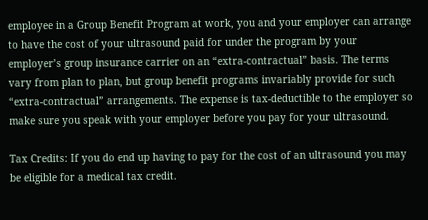employee in a Group Benefit Program at work, you and your employer can arrange to have the cost of your ultrasound paid for under the program by your employer’s group insurance carrier on an “extra-contractual” basis. The terms vary from plan to plan, but group benefit programs invariably provide for such “extra-contractual” arrangements. The expense is tax-deductible to the employer so make sure you speak with your employer before you pay for your ultrasound.

Tax Credits: If you do end up having to pay for the cost of an ultrasound you may be eligible for a medical tax credit.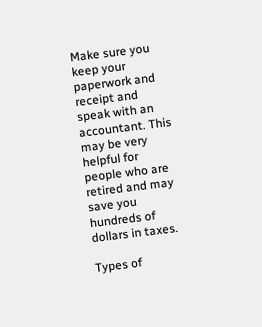Make sure you keep your paperwork and receipt and speak with an accountant. This may be very helpful for people who are retired and may save you hundreds of dollars in taxes.

Types of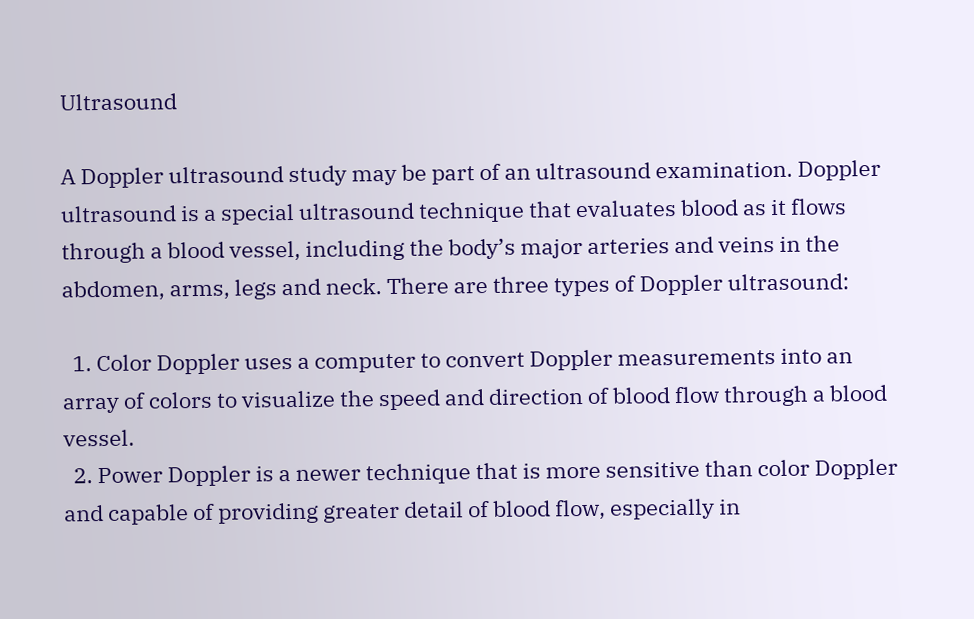Ultrasound

A Doppler ultrasound study may be part of an ultrasound examination. Doppler ultrasound is a special ultrasound technique that evaluates blood as it flows through a blood vessel, including the body’s major arteries and veins in the abdomen, arms, legs and neck. There are three types of Doppler ultrasound:

  1. Color Doppler uses a computer to convert Doppler measurements into an array of colors to visualize the speed and direction of blood flow through a blood vessel.
  2. Power Doppler is a newer technique that is more sensitive than color Doppler and capable of providing greater detail of blood flow, especially in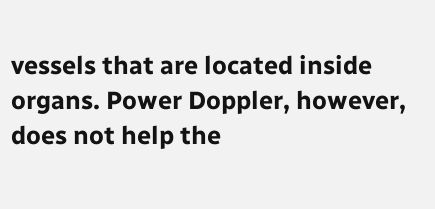vessels that are located inside organs. Power Doppler, however, does not help the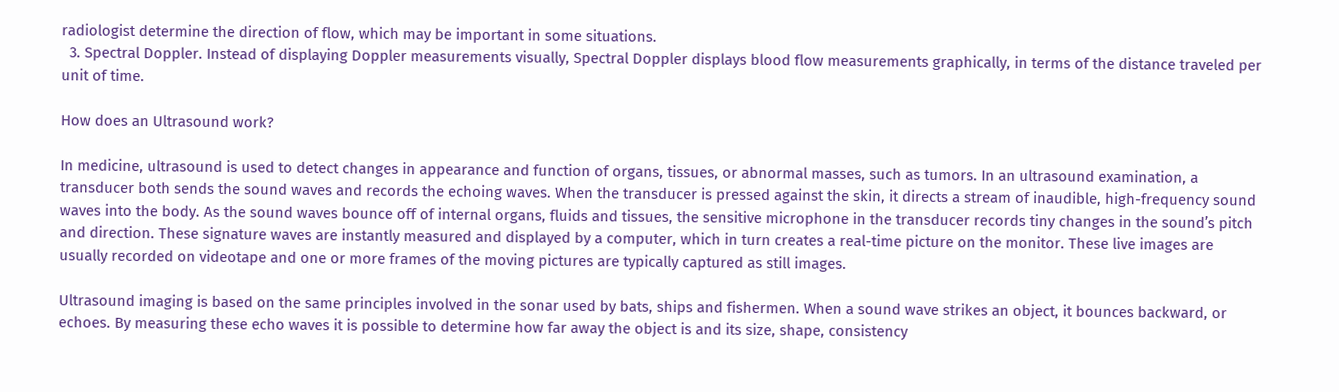radiologist determine the direction of flow, which may be important in some situations.
  3. Spectral Doppler. Instead of displaying Doppler measurements visually, Spectral Doppler displays blood flow measurements graphically, in terms of the distance traveled per unit of time.

How does an Ultrasound work?

In medicine, ultrasound is used to detect changes in appearance and function of organs, tissues, or abnormal masses, such as tumors. In an ultrasound examination, a transducer both sends the sound waves and records the echoing waves. When the transducer is pressed against the skin, it directs a stream of inaudible, high-frequency sound waves into the body. As the sound waves bounce off of internal organs, fluids and tissues, the sensitive microphone in the transducer records tiny changes in the sound’s pitch and direction. These signature waves are instantly measured and displayed by a computer, which in turn creates a real-time picture on the monitor. These live images are usually recorded on videotape and one or more frames of the moving pictures are typically captured as still images.

Ultrasound imaging is based on the same principles involved in the sonar used by bats, ships and fishermen. When a sound wave strikes an object, it bounces backward, or echoes. By measuring these echo waves it is possible to determine how far away the object is and its size, shape, consistency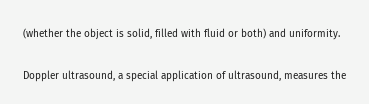(whether the object is solid, filled with fluid or both) and uniformity.

Doppler ultrasound, a special application of ultrasound, measures the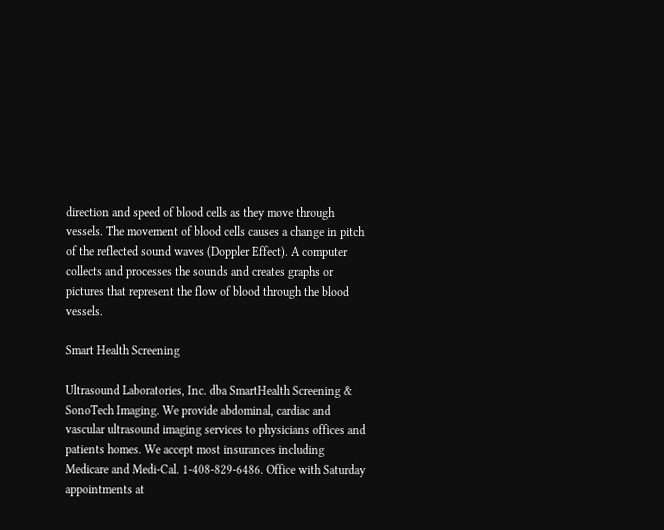direction and speed of blood cells as they move through vessels. The movement of blood cells causes a change in pitch of the reflected sound waves (Doppler Effect). A computer collects and processes the sounds and creates graphs or pictures that represent the flow of blood through the blood vessels.

Smart Health Screening

Ultrasound Laboratories, Inc. dba SmartHealth Screening & SonoTech Imaging. We provide abdominal, cardiac and vascular ultrasound imaging services to physicians offices and patients homes. We accept most insurances including Medicare and Medi-Cal. 1-408-829-6486. Office with Saturday appointments at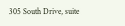305 South Drive, suite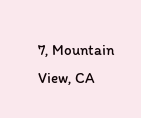7, Mountain View, CA